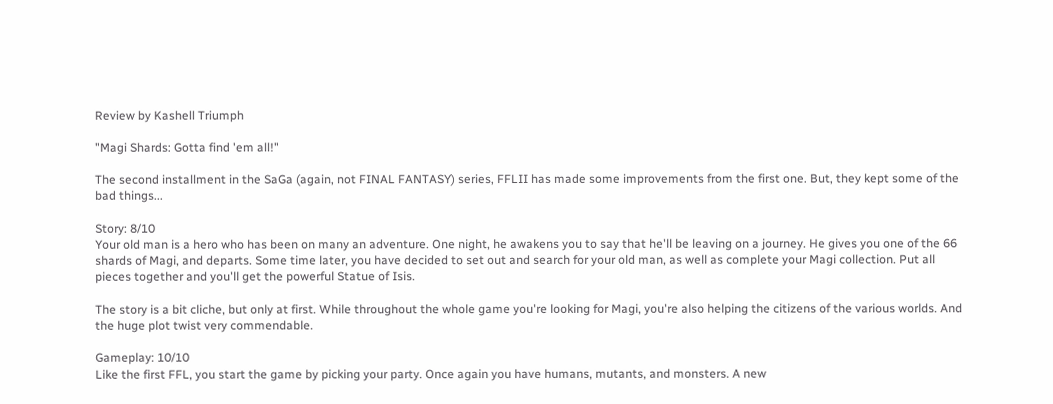Review by Kashell Triumph

"Magi Shards: Gotta find 'em all!"

The second installment in the SaGa (again, not FINAL FANTASY) series, FFLII has made some improvements from the first one. But, they kept some of the bad things...

Story: 8/10
Your old man is a hero who has been on many an adventure. One night, he awakens you to say that he'll be leaving on a journey. He gives you one of the 66 shards of Magi, and departs. Some time later, you have decided to set out and search for your old man, as well as complete your Magi collection. Put all pieces together and you'll get the powerful Statue of Isis.

The story is a bit cliche, but only at first. While throughout the whole game you're looking for Magi, you're also helping the citizens of the various worlds. And the huge plot twist very commendable.

Gameplay: 10/10
Like the first FFL, you start the game by picking your party. Once again you have humans, mutants, and monsters. A new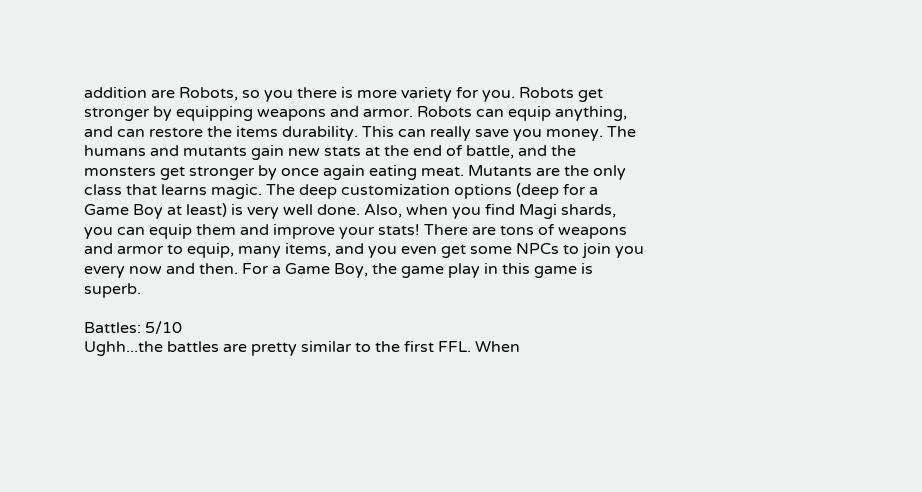addition are Robots, so you there is more variety for you. Robots get stronger by equipping weapons and armor. Robots can equip anything, and can restore the items durability. This can really save you money. The humans and mutants gain new stats at the end of battle, and the monsters get stronger by once again eating meat. Mutants are the only class that learns magic. The deep customization options (deep for a Game Boy at least) is very well done. Also, when you find Magi shards, you can equip them and improve your stats! There are tons of weapons and armor to equip, many items, and you even get some NPCs to join you every now and then. For a Game Boy, the game play in this game is superb.

Battles: 5/10
Ughh...the battles are pretty similar to the first FFL. When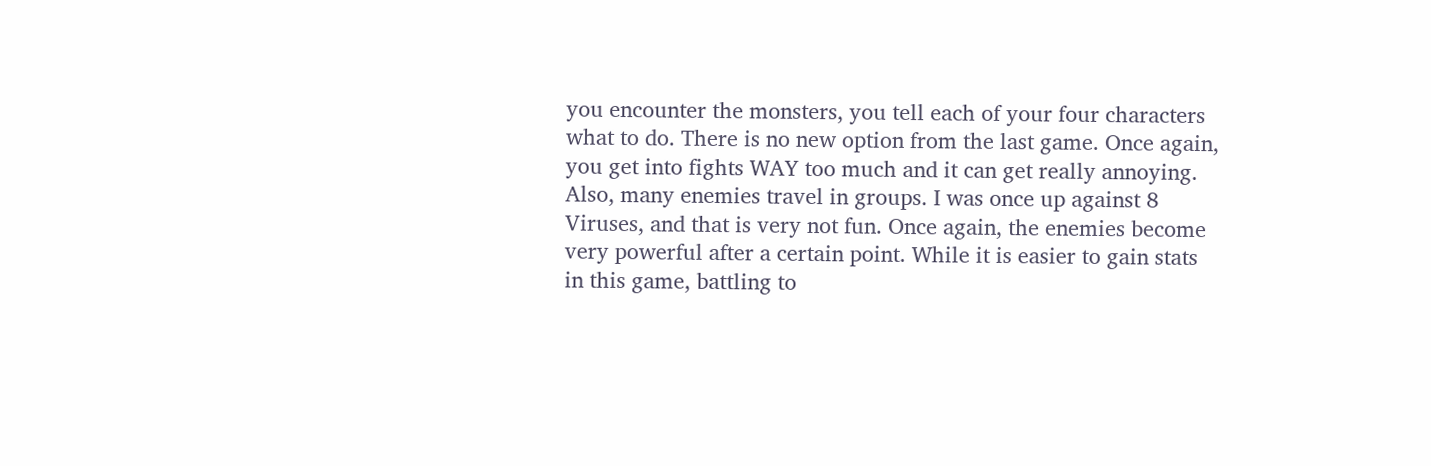you encounter the monsters, you tell each of your four characters what to do. There is no new option from the last game. Once again, you get into fights WAY too much and it can get really annoying. Also, many enemies travel in groups. I was once up against 8 Viruses, and that is very not fun. Once again, the enemies become very powerful after a certain point. While it is easier to gain stats in this game, battling to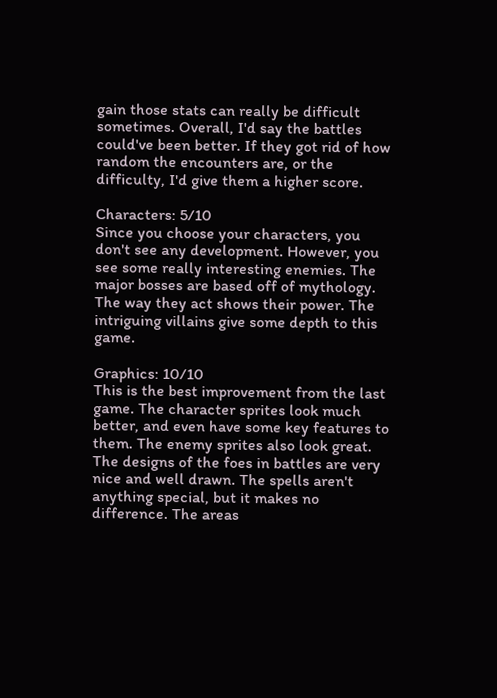gain those stats can really be difficult sometimes. Overall, I'd say the battles could've been better. If they got rid of how random the encounters are, or the difficulty, I'd give them a higher score.

Characters: 5/10
Since you choose your characters, you don't see any development. However, you see some really interesting enemies. The major bosses are based off of mythology. The way they act shows their power. The intriguing villains give some depth to this game.

Graphics: 10/10
This is the best improvement from the last game. The character sprites look much better, and even have some key features to them. The enemy sprites also look great. The designs of the foes in battles are very nice and well drawn. The spells aren't anything special, but it makes no difference. The areas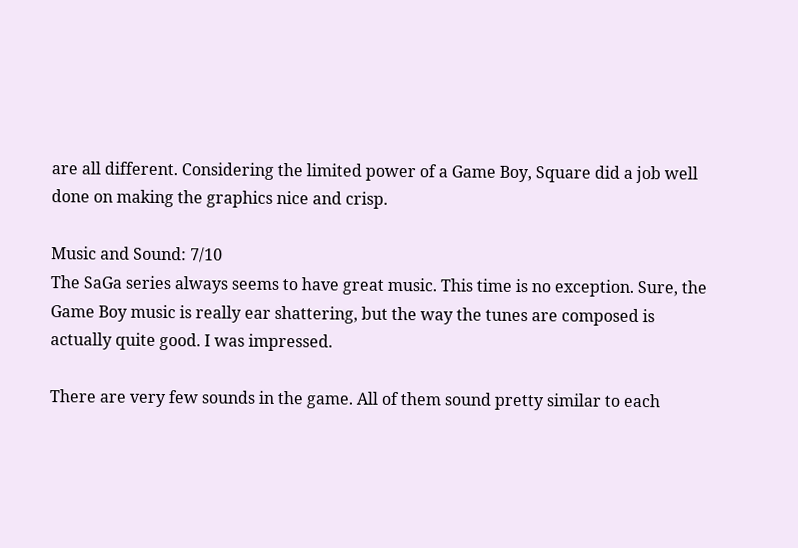are all different. Considering the limited power of a Game Boy, Square did a job well done on making the graphics nice and crisp.

Music and Sound: 7/10
The SaGa series always seems to have great music. This time is no exception. Sure, the Game Boy music is really ear shattering, but the way the tunes are composed is actually quite good. I was impressed.

There are very few sounds in the game. All of them sound pretty similar to each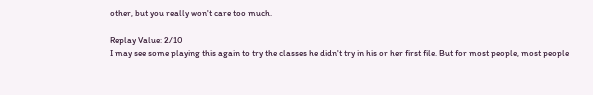other, but you really won't care too much.

Replay Value: 2/10
I may see some playing this again to try the classes he didn't try in his or her first file. But for most people, most people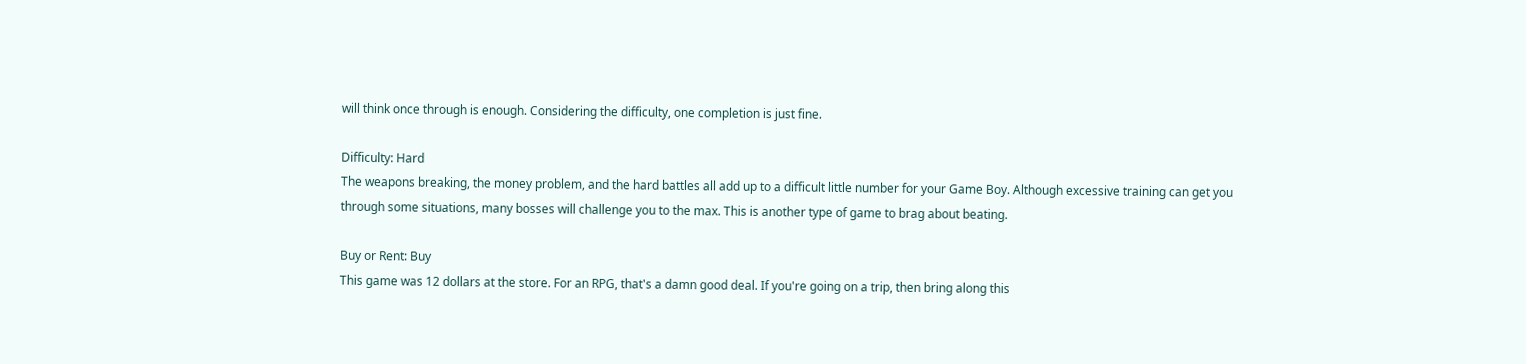will think once through is enough. Considering the difficulty, one completion is just fine.

Difficulty: Hard
The weapons breaking, the money problem, and the hard battles all add up to a difficult little number for your Game Boy. Although excessive training can get you through some situations, many bosses will challenge you to the max. This is another type of game to brag about beating.

Buy or Rent: Buy
This game was 12 dollars at the store. For an RPG, that's a damn good deal. If you're going on a trip, then bring along this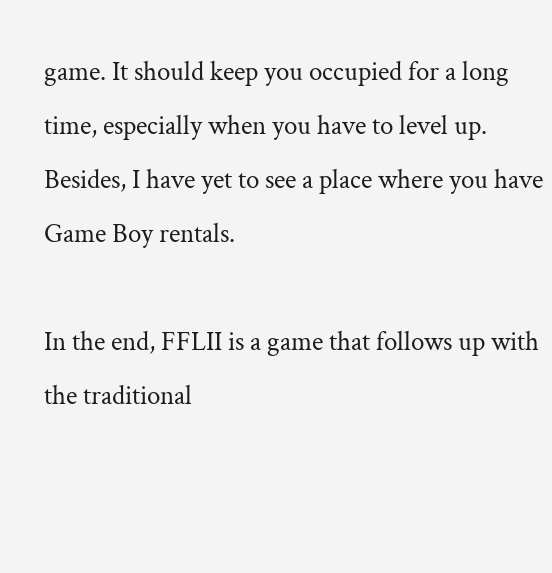game. It should keep you occupied for a long time, especially when you have to level up. Besides, I have yet to see a place where you have Game Boy rentals.

In the end, FFLII is a game that follows up with the traditional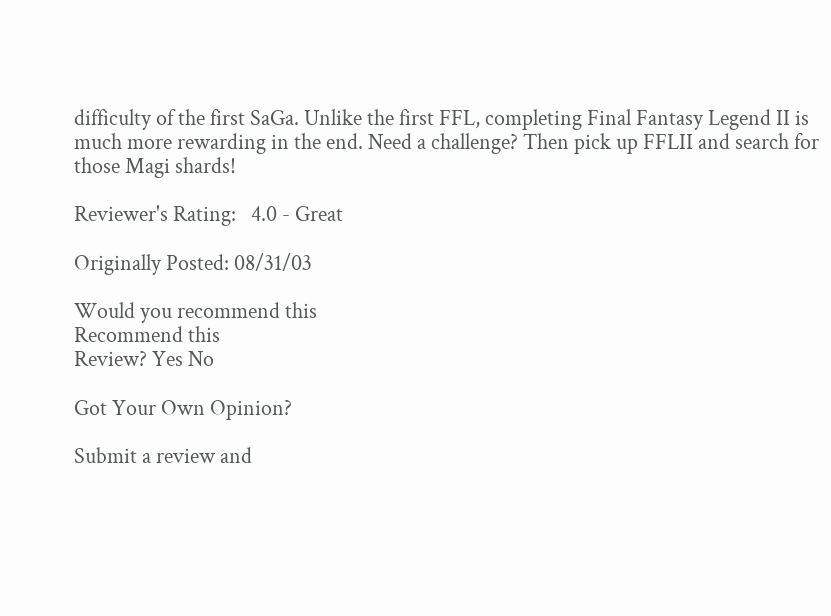difficulty of the first SaGa. Unlike the first FFL, completing Final Fantasy Legend II is much more rewarding in the end. Need a challenge? Then pick up FFLII and search for those Magi shards!

Reviewer's Rating:   4.0 - Great

Originally Posted: 08/31/03

Would you recommend this
Recommend this
Review? Yes No

Got Your Own Opinion?

Submit a review and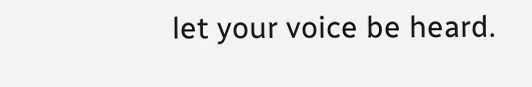let your voice be heard.